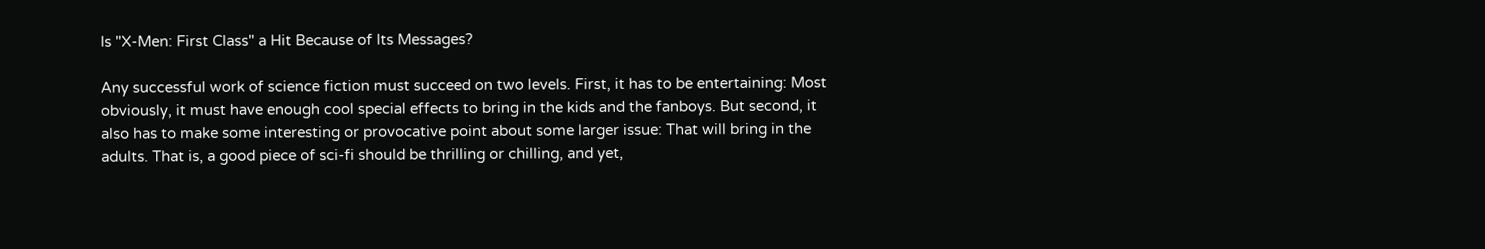Is "X-Men: First Class" a Hit Because of Its Messages?

Any successful work of science fiction must succeed on two levels. First, it has to be entertaining: Most obviously, it must have enough cool special effects to bring in the kids and the fanboys. But second, it also has to make some interesting or provocative point about some larger issue: That will bring in the adults. That is, a good piece of sci-fi should be thrilling or chilling, and yet,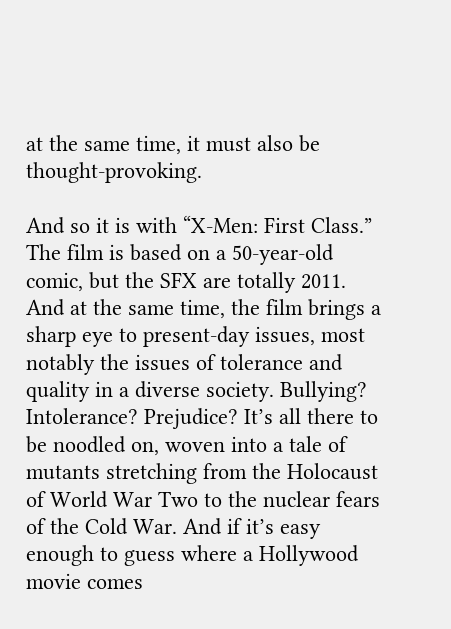at the same time, it must also be thought-provoking.

And so it is with “X-Men: First Class.” The film is based on a 50-year-old comic, but the SFX are totally 2011. And at the same time, the film brings a sharp eye to present-day issues, most notably the issues of tolerance and quality in a diverse society. Bullying? Intolerance? Prejudice? It’s all there to be noodled on, woven into a tale of mutants stretching from the Holocaust of World War Two to the nuclear fears of the Cold War. And if it’s easy enough to guess where a Hollywood movie comes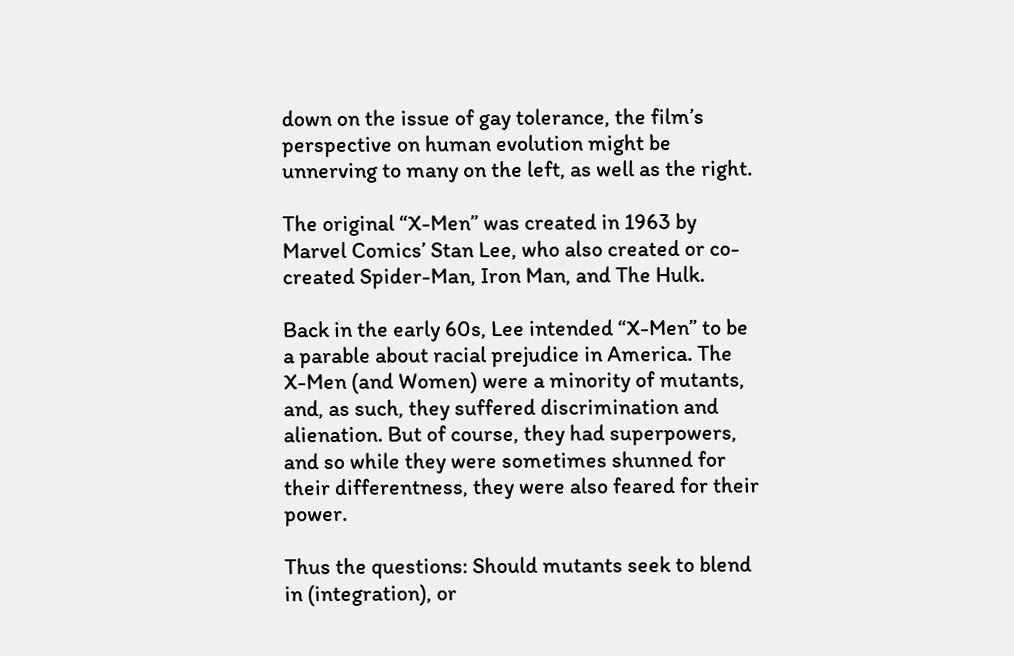down on the issue of gay tolerance, the film’s perspective on human evolution might be unnerving to many on the left, as well as the right.

The original “X-Men” was created in 1963 by Marvel Comics’ Stan Lee, who also created or co-created Spider-Man, Iron Man, and The Hulk.

Back in the early 60s, Lee intended “X-Men” to be a parable about racial prejudice in America. The X-Men (and Women) were a minority of mutants, and, as such, they suffered discrimination and alienation. But of course, they had superpowers, and so while they were sometimes shunned for their differentness, they were also feared for their power.

Thus the questions: Should mutants seek to blend in (integration), or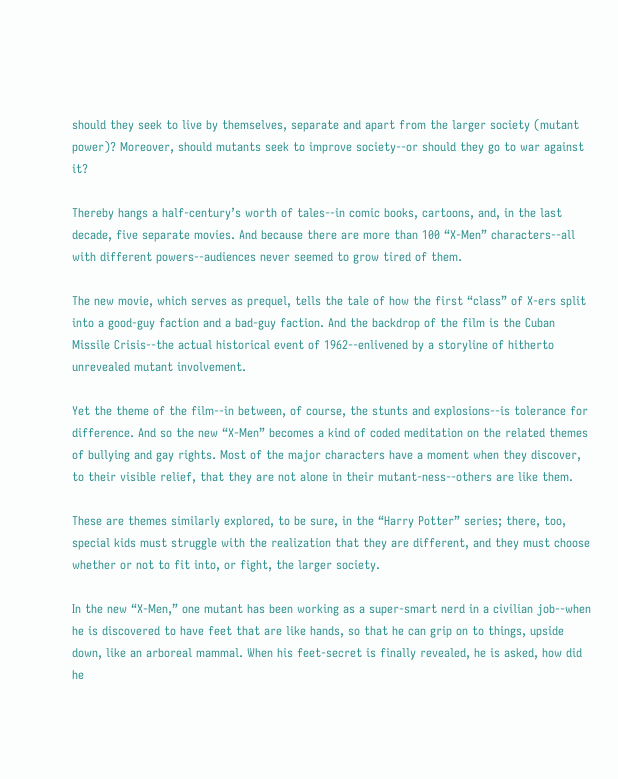should they seek to live by themselves, separate and apart from the larger society (mutant power)? Moreover, should mutants seek to improve society--or should they go to war against it?

Thereby hangs a half-century’s worth of tales--in comic books, cartoons, and, in the last decade, five separate movies. And because there are more than 100 “X-Men” characters--all with different powers--audiences never seemed to grow tired of them.

The new movie, which serves as prequel, tells the tale of how the first “class” of X-ers split into a good-guy faction and a bad-guy faction. And the backdrop of the film is the Cuban Missile Crisis--the actual historical event of 1962--enlivened by a storyline of hitherto unrevealed mutant involvement.

Yet the theme of the film--in between, of course, the stunts and explosions--is tolerance for difference. And so the new “X-Men” becomes a kind of coded meditation on the related themes of bullying and gay rights. Most of the major characters have a moment when they discover, to their visible relief, that they are not alone in their mutant-ness--others are like them.

These are themes similarly explored, to be sure, in the “Harry Potter” series; there, too, special kids must struggle with the realization that they are different, and they must choose whether or not to fit into, or fight, the larger society.

In the new “X-Men,” one mutant has been working as a super-smart nerd in a civilian job--when he is discovered to have feet that are like hands, so that he can grip on to things, upside down, like an arboreal mammal. When his feet-secret is finally revealed, he is asked, how did he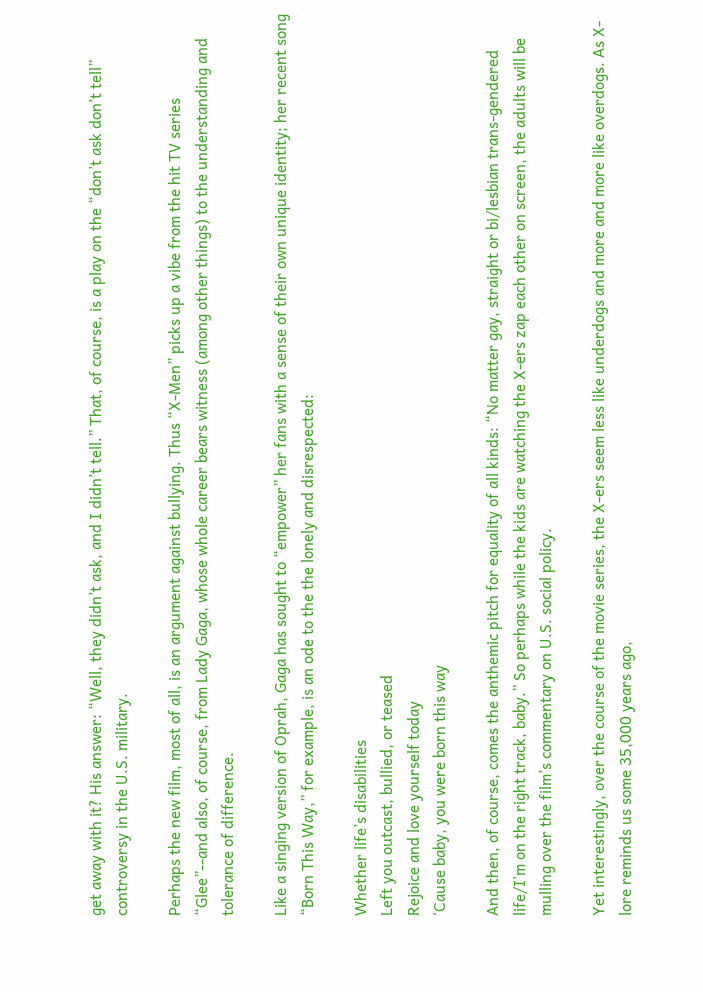get away with it? His answer: “Well, they didn’t ask, and I didn’t tell.” That, of course, is a play on the “don’t ask don’t tell” controversy in the U.S. military.

Perhaps the new film, most of all, is an argument against bullying. Thus “X-Men” picks up a vibe from the hit TV series “Glee”--and also, of course, from Lady Gaga, whose whole career bears witness (among other things) to the understanding and tolerance of difference.

Like a singing version of Oprah, Gaga has sought to “empower” her fans with a sense of their own unique identity; her recent song “Born This Way,” for example, is an ode to the the lonely and disrespected:

Whether life’s disabilities
Left you outcast, bullied, or teased
Rejoice and love yourself today
‘Cause baby, you were born this way

And then, of course, comes the anthemic pitch for equality of all kinds: “No matter gay, straight or bi/lesbian trans-gendered life/I’m on the right track, baby.” So perhaps while the kids are watching the X-ers zap each other on screen, the adults will be mulling over the film’s commentary on U.S. social policy.

Yet interestingly, over the course of the movie series, the X-ers seem less like underdogs and more and more like overdogs. As X-lore reminds us some 35,000 years ago,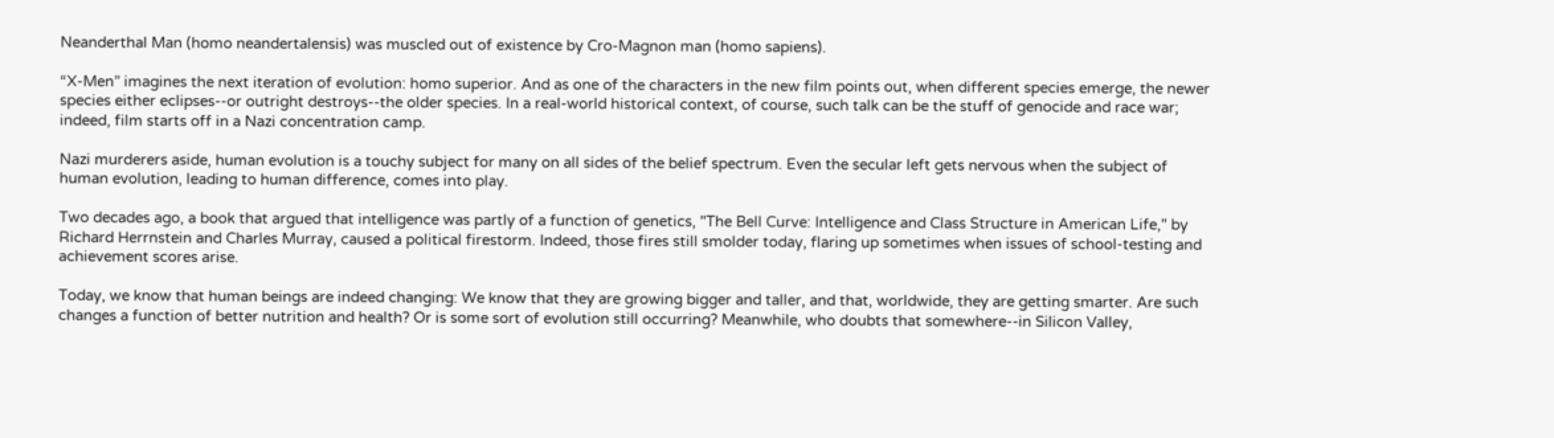Neanderthal Man (homo neandertalensis) was muscled out of existence by Cro-Magnon man (homo sapiens).

“X-Men” imagines the next iteration of evolution: homo superior. And as one of the characters in the new film points out, when different species emerge, the newer species either eclipses--or outright destroys--the older species. In a real-world historical context, of course, such talk can be the stuff of genocide and race war; indeed, film starts off in a Nazi concentration camp.

Nazi murderers aside, human evolution is a touchy subject for many on all sides of the belief spectrum. Even the secular left gets nervous when the subject of human evolution, leading to human difference, comes into play.

Two decades ago, a book that argued that intelligence was partly of a function of genetics, "The Bell Curve: Intelligence and Class Structure in American Life," by Richard Herrnstein and Charles Murray, caused a political firestorm. Indeed, those fires still smolder today, flaring up sometimes when issues of school-testing and achievement scores arise.

Today, we know that human beings are indeed changing: We know that they are growing bigger and taller, and that, worldwide, they are getting smarter. Are such changes a function of better nutrition and health? Or is some sort of evolution still occurring? Meanwhile, who doubts that somewhere--in Silicon Valley,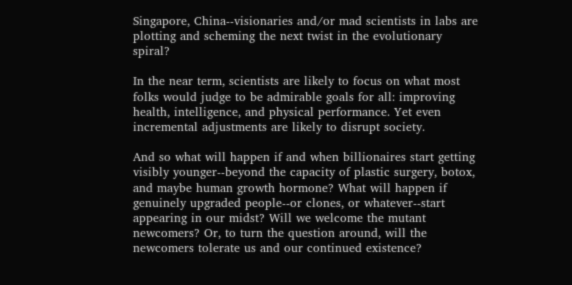Singapore, China--visionaries and/or mad scientists in labs are plotting and scheming the next twist in the evolutionary spiral?

In the near term, scientists are likely to focus on what most folks would judge to be admirable goals for all: improving health, intelligence, and physical performance. Yet even incremental adjustments are likely to disrupt society.

And so what will happen if and when billionaires start getting visibly younger--beyond the capacity of plastic surgery, botox, and maybe human growth hormone? What will happen if genuinely upgraded people--or clones, or whatever--start appearing in our midst? Will we welcome the mutant newcomers? Or, to turn the question around, will the newcomers tolerate us and our continued existence?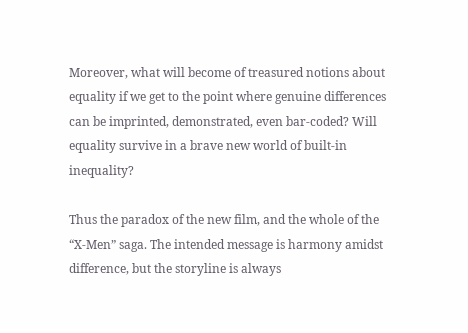Moreover, what will become of treasured notions about equality if we get to the point where genuine differences can be imprinted, demonstrated, even bar-coded? Will equality survive in a brave new world of built-in inequality?

Thus the paradox of the new film, and the whole of the “X-Men” saga. The intended message is harmony amidst difference, but the storyline is always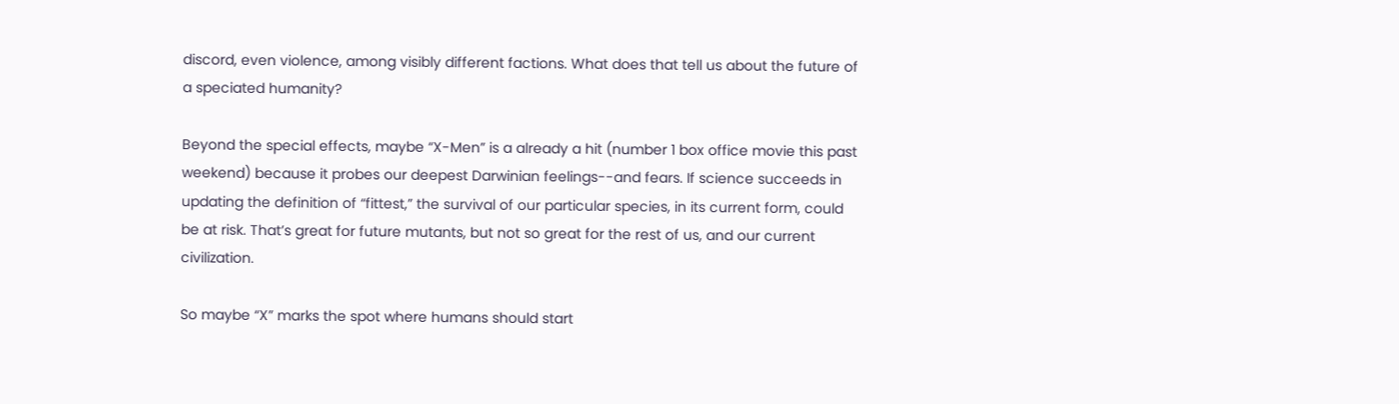discord, even violence, among visibly different factions. What does that tell us about the future of a speciated humanity?

Beyond the special effects, maybe “X-Men” is a already a hit (number 1 box office movie this past weekend) because it probes our deepest Darwinian feelings--and fears. If science succeeds in updating the definition of “fittest,” the survival of our particular species, in its current form, could be at risk. That’s great for future mutants, but not so great for the rest of us, and our current civilization.

So maybe “X” marks the spot where humans should start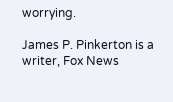worrying.

James P. Pinkerton is a writer, Fox News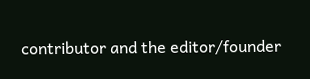contributor and the editor/founder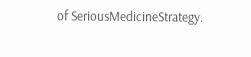of SeriousMedicineStrategy.